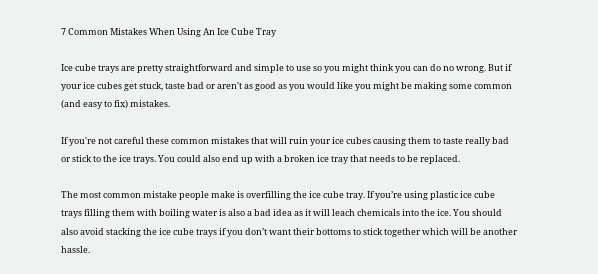7 Common Mistakes When Using An Ice Cube Tray

Ice cube trays are pretty straightforward and simple to use so you might think you can do no wrong. But if your ice cubes get stuck, taste bad or aren't as good as you would like you might be making some common (and easy to fix) mistakes.

If you're not careful these common mistakes that will ruin your ice cubes causing them to taste really bad or stick to the ice trays. You could also end up with a broken ice tray that needs to be replaced.

The most common mistake people make is overfilling the ice cube tray. If you’re using plastic ice cube trays filling them with boiling water is also a bad idea as it will leach chemicals into the ice. You should also avoid stacking the ice cube trays if you don’t want their bottoms to stick together which will be another hassle.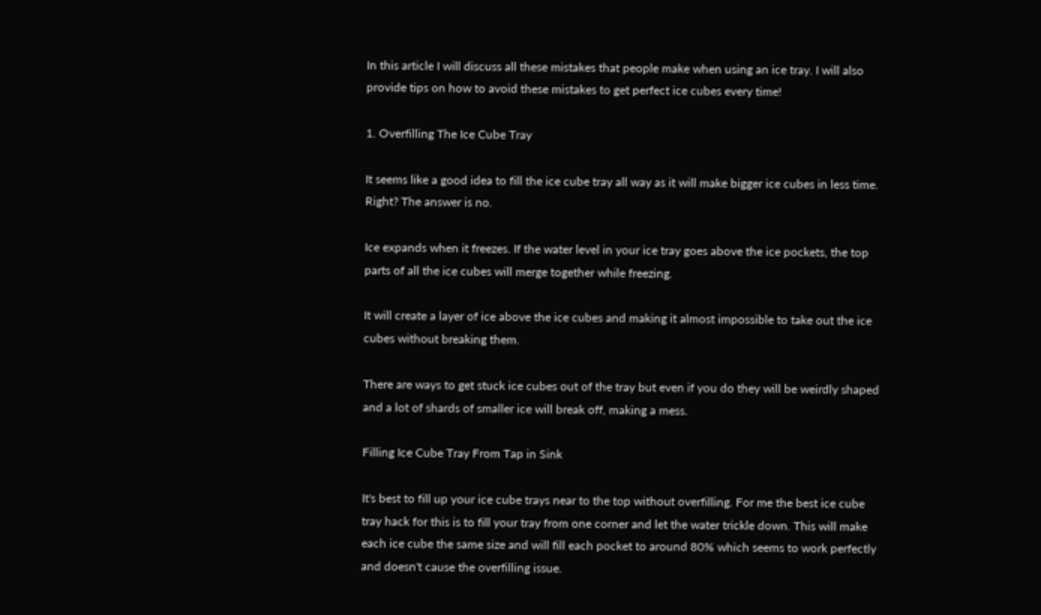In this article I will discuss all these mistakes that people make when using an ice tray. I will also provide tips on how to avoid these mistakes to get perfect ice cubes every time!

1. Overfilling The Ice Cube Tray

It seems like a good idea to fill the ice cube tray all way as it will make bigger ice cubes in less time. Right? The answer is no.

Ice expands when it freezes. If the water level in your ice tray goes above the ice pockets, the top parts of all the ice cubes will merge together while freezing.

It will create a layer of ice above the ice cubes and making it almost impossible to take out the ice cubes without breaking them.

There are ways to get stuck ice cubes out of the tray but even if you do they will be weirdly shaped and a lot of shards of smaller ice will break off, making a mess.

Filling Ice Cube Tray From Tap in Sink

It's best to fill up your ice cube trays near to the top without overfilling. For me the best ice cube tray hack for this is to fill your tray from one corner and let the water trickle down. This will make each ice cube the same size and will fill each pocket to around 80% which seems to work perfectly and doesn't cause the overfilling issue.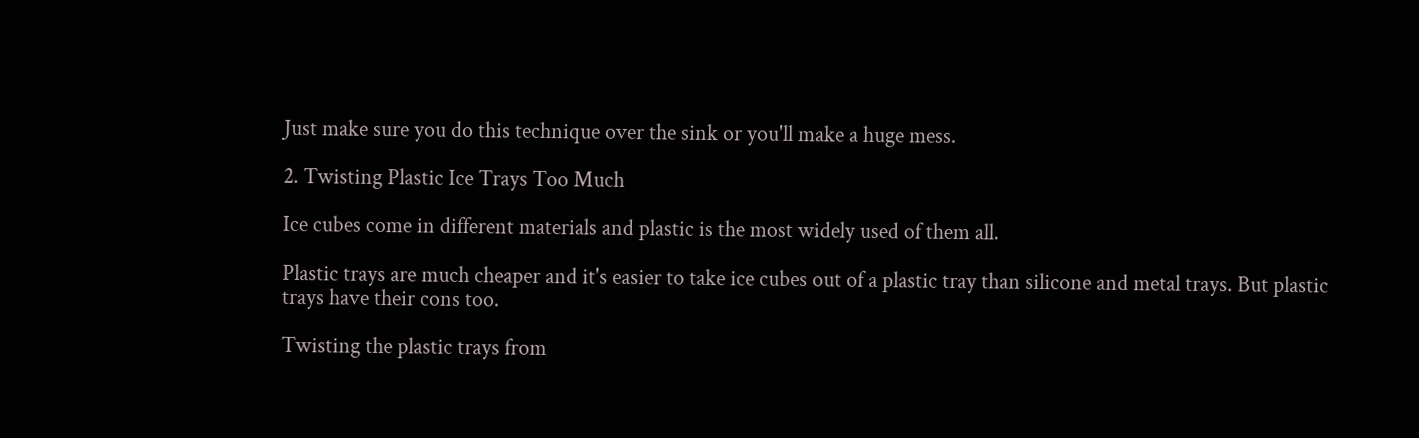Just make sure you do this technique over the sink or you'll make a huge mess.

2. Twisting Plastic Ice Trays Too Much

Ice cubes come in different materials and plastic is the most widely used of them all.

Plastic trays are much cheaper and it's easier to take ice cubes out of a plastic tray than silicone and metal trays. But plastic trays have their cons too.

Twisting the plastic trays from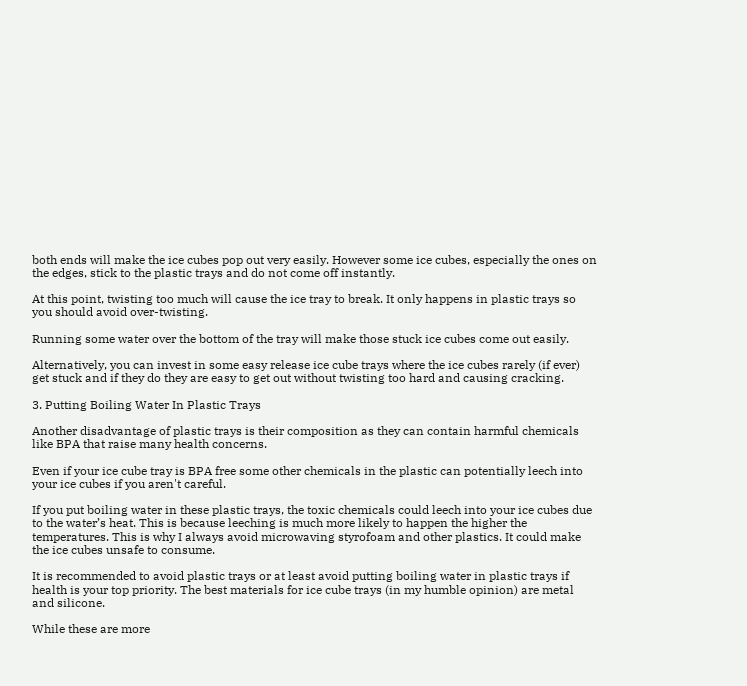both ends will make the ice cubes pop out very easily. However some ice cubes, especially the ones on the edges, stick to the plastic trays and do not come off instantly.

At this point, twisting too much will cause the ice tray to break. It only happens in plastic trays so you should avoid over-twisting.

Running some water over the bottom of the tray will make those stuck ice cubes come out easily.

Alternatively, you can invest in some easy release ice cube trays where the ice cubes rarely (if ever) get stuck and if they do they are easy to get out without twisting too hard and causing cracking.

3. Putting Boiling Water In Plastic Trays

Another disadvantage of plastic trays is their composition as they can contain harmful chemicals like BPA that raise many health concerns.

Even if your ice cube tray is BPA free some other chemicals in the plastic can potentially leech into your ice cubes if you aren't careful.

If you put boiling water in these plastic trays, the toxic chemicals could leech into your ice cubes due to the water’s heat. This is because leeching is much more likely to happen the higher the temperatures. This is why I always avoid microwaving styrofoam and other plastics. It could make the ice cubes unsafe to consume.

It is recommended to avoid plastic trays or at least avoid putting boiling water in plastic trays if health is your top priority. The best materials for ice cube trays (in my humble opinion) are metal and silicone.

While these are more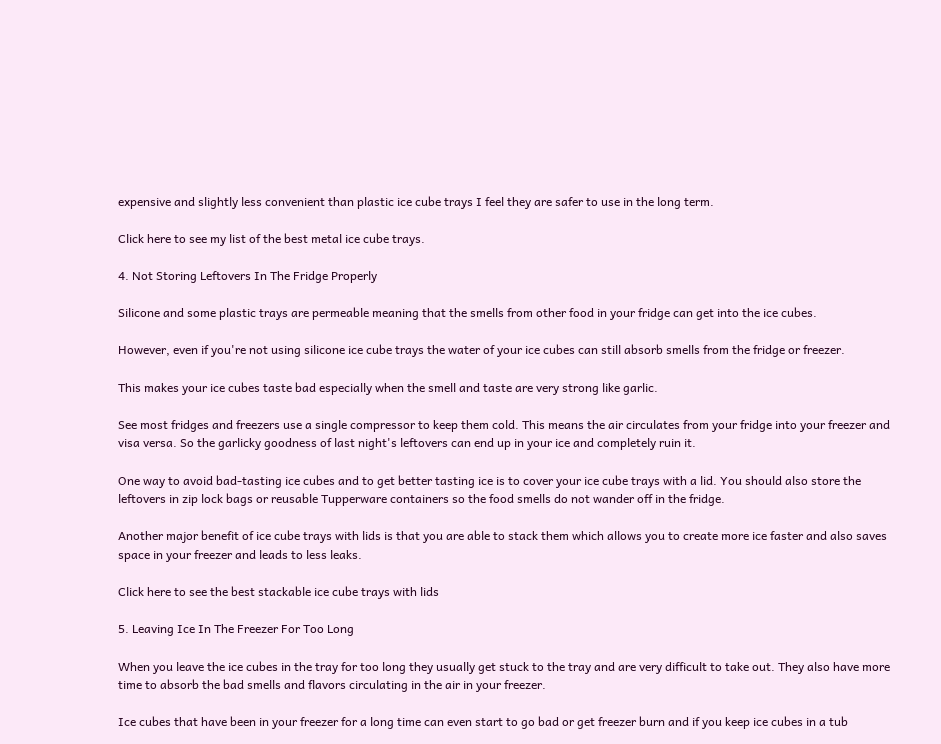expensive and slightly less convenient than plastic ice cube trays I feel they are safer to use in the long term.

Click here to see my list of the best metal ice cube trays.

4. Not Storing Leftovers In The Fridge Properly

Silicone and some plastic trays are permeable meaning that the smells from other food in your fridge can get into the ice cubes.

However, even if you're not using silicone ice cube trays the water of your ice cubes can still absorb smells from the fridge or freezer.

This makes your ice cubes taste bad especially when the smell and taste are very strong like garlic.

See most fridges and freezers use a single compressor to keep them cold. This means the air circulates from your fridge into your freezer and visa versa. So the garlicky goodness of last night's leftovers can end up in your ice and completely ruin it.

One way to avoid bad-tasting ice cubes and to get better tasting ice is to cover your ice cube trays with a lid. You should also store the leftovers in zip lock bags or reusable Tupperware containers so the food smells do not wander off in the fridge.

Another major benefit of ice cube trays with lids is that you are able to stack them which allows you to create more ice faster and also saves space in your freezer and leads to less leaks.

Click here to see the best stackable ice cube trays with lids

5. Leaving Ice In The Freezer For Too Long

When you leave the ice cubes in the tray for too long they usually get stuck to the tray and are very difficult to take out. They also have more time to absorb the bad smells and flavors circulating in the air in your freezer.

Ice cubes that have been in your freezer for a long time can even start to go bad or get freezer burn and if you keep ice cubes in a tub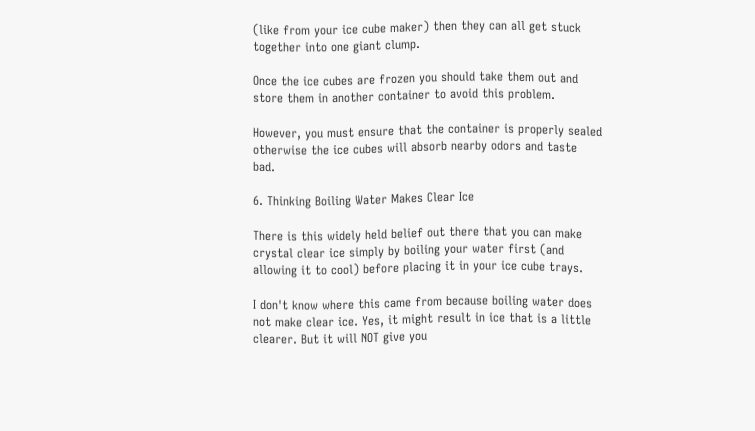(like from your ice cube maker) then they can all get stuck together into one giant clump.

Once the ice cubes are frozen you should take them out and store them in another container to avoid this problem.

However, you must ensure that the container is properly sealed otherwise the ice cubes will absorb nearby odors and taste bad.

6. Thinking Boiling Water Makes Clear Ice

There is this widely held belief out there that you can make crystal clear ice simply by boiling your water first (and allowing it to cool) before placing it in your ice cube trays.

I don't know where this came from because boiling water does not make clear ice. Yes, it might result in ice that is a little clearer. But it will NOT give you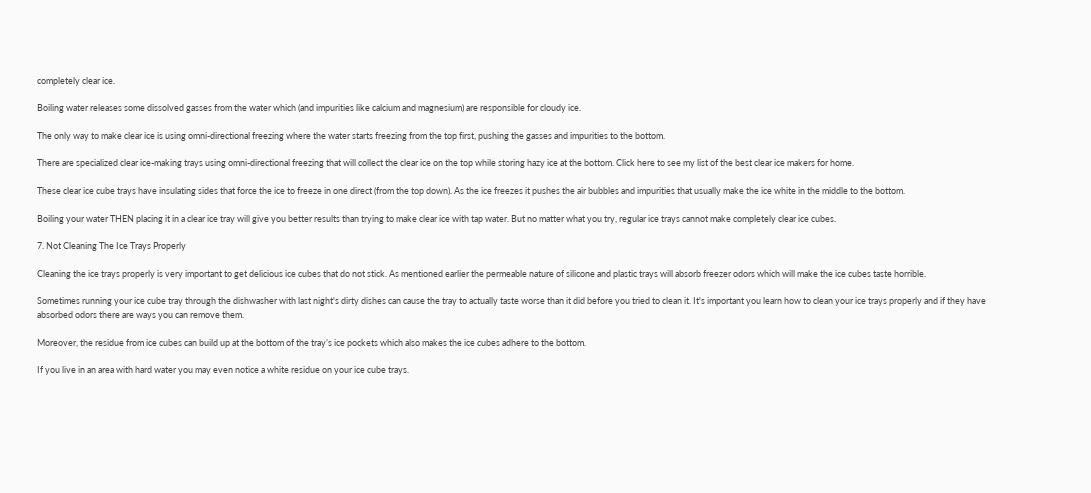completely clear ice.

Boiling water releases some dissolved gasses from the water which (and impurities like calcium and magnesium) are responsible for cloudy ice.

The only way to make clear ice is using omni-directional freezing where the water starts freezing from the top first, pushing the gasses and impurities to the bottom.

There are specialized clear ice-making trays using omni-directional freezing that will collect the clear ice on the top while storing hazy ice at the bottom. Click here to see my list of the best clear ice makers for home.

These clear ice cube trays have insulating sides that force the ice to freeze in one direct (from the top down). As the ice freezes it pushes the air bubbles and impurities that usually make the ice white in the middle to the bottom.

Boiling your water THEN placing it in a clear ice tray will give you better results than trying to make clear ice with tap water. But no matter what you try, regular ice trays cannot make completely clear ice cubes.

7. Not Cleaning The Ice Trays Properly

Cleaning the ice trays properly is very important to get delicious ice cubes that do not stick. As mentioned earlier the permeable nature of silicone and plastic trays will absorb freezer odors which will make the ice cubes taste horrible.

Sometimes running your ice cube tray through the dishwasher with last night's dirty dishes can cause the tray to actually taste worse than it did before you tried to clean it. It's important you learn how to clean your ice trays properly and if they have absorbed odors there are ways you can remove them.

Moreover, the residue from ice cubes can build up at the bottom of the tray’s ice pockets which also makes the ice cubes adhere to the bottom.

If you live in an area with hard water you may even notice a white residue on your ice cube trays.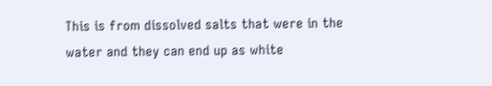This is from dissolved salts that were in the water and they can end up as white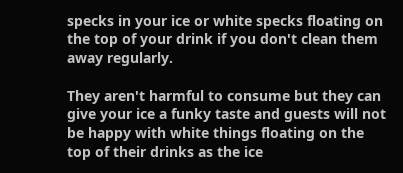specks in your ice or white specks floating on the top of your drink if you don't clean them away regularly.

They aren't harmful to consume but they can give your ice a funky taste and guests will not be happy with white things floating on the top of their drinks as the ice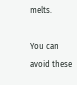melts.

You can avoid these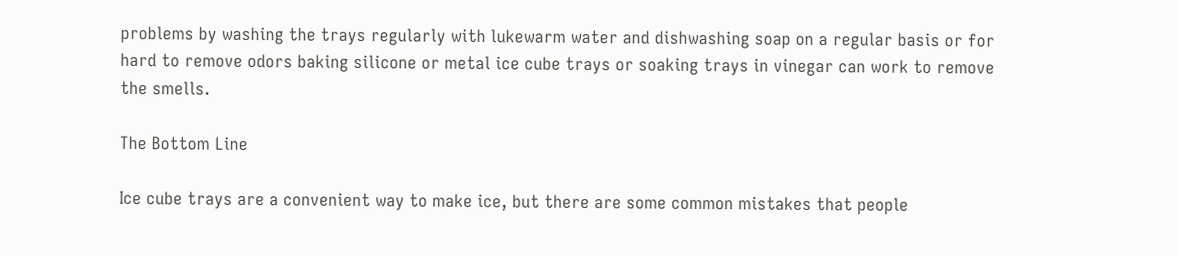problems by washing the trays regularly with lukewarm water and dishwashing soap on a regular basis or for hard to remove odors baking silicone or metal ice cube trays or soaking trays in vinegar can work to remove the smells.

The Bottom Line

Ice cube trays are a convenient way to make ice, but there are some common mistakes that people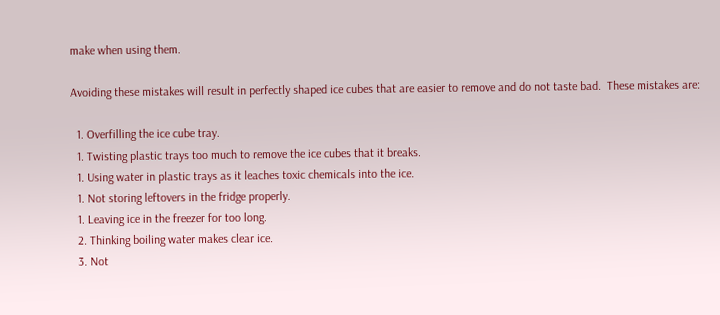make when using them.

Avoiding these mistakes will result in perfectly shaped ice cubes that are easier to remove and do not taste bad.  These mistakes are:

  1. Overfilling the ice cube tray.
  1. Twisting plastic trays too much to remove the ice cubes that it breaks.
  1. Using water in plastic trays as it leaches toxic chemicals into the ice.
  1. Not storing leftovers in the fridge properly.
  1. Leaving ice in the freezer for too long.
  2. Thinking boiling water makes clear ice.
  3. Not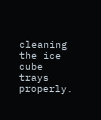cleaning the ice cube trays properly.